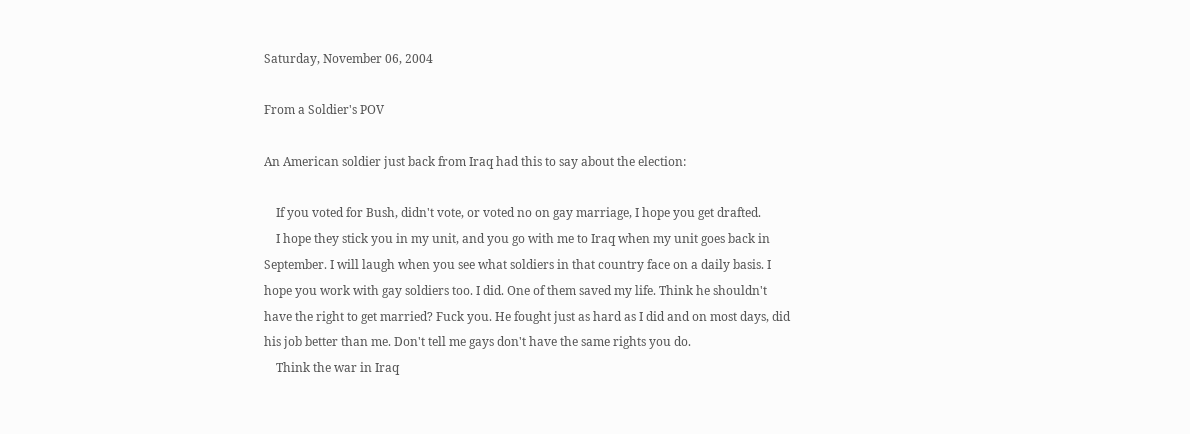Saturday, November 06, 2004

From a Soldier's POV

An American soldier just back from Iraq had this to say about the election:

    If you voted for Bush, didn't vote, or voted no on gay marriage, I hope you get drafted.
    I hope they stick you in my unit, and you go with me to Iraq when my unit goes back in September. I will laugh when you see what soldiers in that country face on a daily basis. I hope you work with gay soldiers too. I did. One of them saved my life. Think he shouldn't have the right to get married? Fuck you. He fought just as hard as I did and on most days, did his job better than me. Don't tell me gays don't have the same rights you do.
    Think the war in Iraq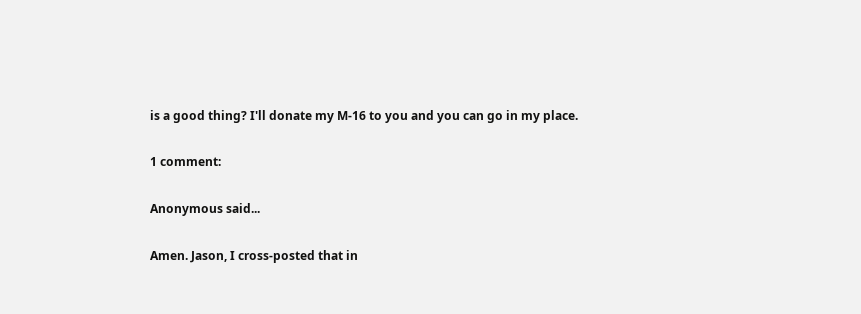is a good thing? I'll donate my M-16 to you and you can go in my place.

1 comment:

Anonymous said...

Amen. Jason, I cross-posted that in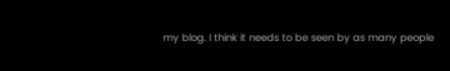my blog. I think it needs to be seen by as many people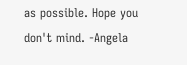as possible. Hope you don't mind. -Angela